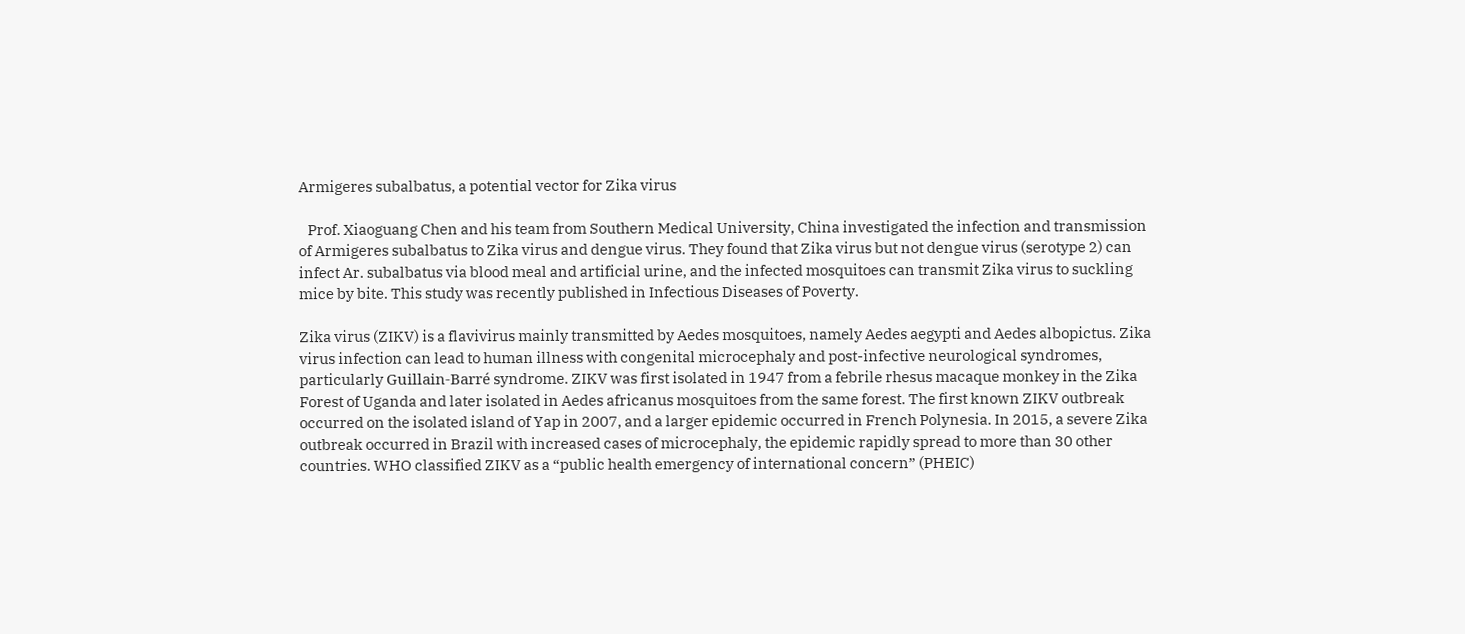Armigeres subalbatus, a potential vector for Zika virus

   Prof. Xiaoguang Chen and his team from Southern Medical University, China investigated the infection and transmission of Armigeres subalbatus to Zika virus and dengue virus. They found that Zika virus but not dengue virus (serotype 2) can infect Ar. subalbatus via blood meal and artificial urine, and the infected mosquitoes can transmit Zika virus to suckling mice by bite. This study was recently published in Infectious Diseases of Poverty.

Zika virus (ZIKV) is a flavivirus mainly transmitted by Aedes mosquitoes, namely Aedes aegypti and Aedes albopictus. Zika virus infection can lead to human illness with congenital microcephaly and post-infective neurological syndromes, particularly Guillain-Barré syndrome. ZIKV was first isolated in 1947 from a febrile rhesus macaque monkey in the Zika Forest of Uganda and later isolated in Aedes africanus mosquitoes from the same forest. The first known ZIKV outbreak occurred on the isolated island of Yap in 2007, and a larger epidemic occurred in French Polynesia. In 2015, a severe Zika outbreak occurred in Brazil with increased cases of microcephaly, the epidemic rapidly spread to more than 30 other countries. WHO classified ZIKV as a “public health emergency of international concern” (PHEIC)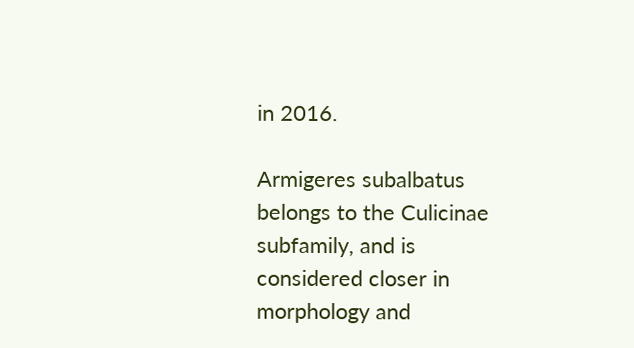in 2016.

Armigeres subalbatus belongs to the Culicinae subfamily, and is considered closer in morphology and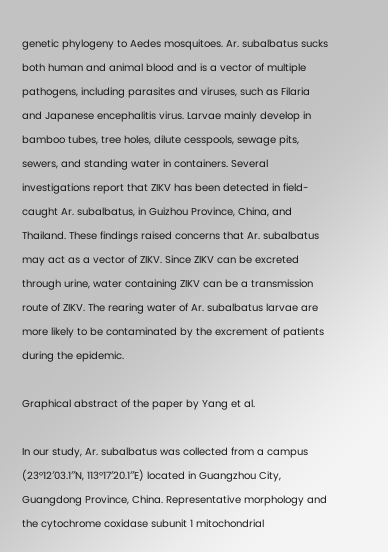genetic phylogeny to Aedes mosquitoes. Ar. subalbatus sucks both human and animal blood and is a vector of multiple pathogens, including parasites and viruses, such as Filaria and Japanese encephalitis virus. Larvae mainly develop in bamboo tubes, tree holes, dilute cesspools, sewage pits, sewers, and standing water in containers. Several investigations report that ZIKV has been detected in field-caught Ar. subalbatus, in Guizhou Province, China, and Thailand. These findings raised concerns that Ar. subalbatus may act as a vector of ZIKV. Since ZIKV can be excreted through urine, water containing ZIKV can be a transmission route of ZIKV. The rearing water of Ar. subalbatus larvae are more likely to be contaminated by the excrement of patients during the epidemic.

Graphical abstract of the paper by Yang et al.

In our study, Ar. subalbatus was collected from a campus (23°12′03.1′′N, 113°17′20.1′′E) located in Guangzhou City, Guangdong Province, China. Representative morphology and the cytochrome coxidase subunit 1 mitochondrial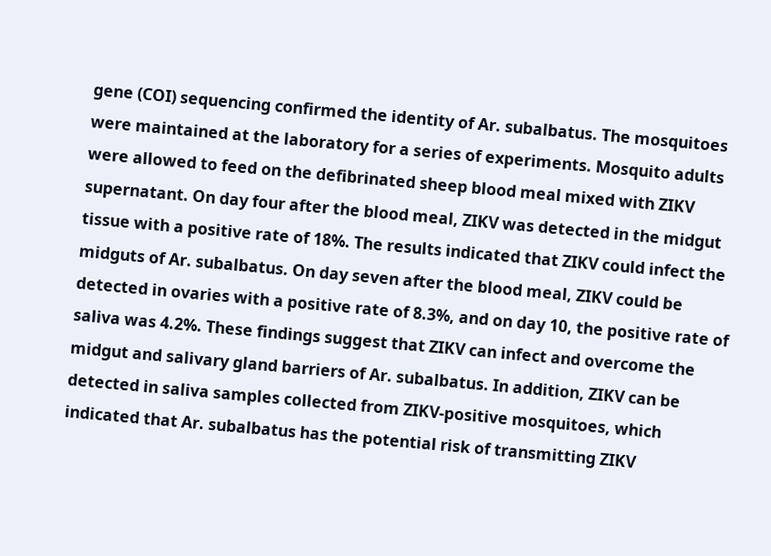gene (COI) sequencing confirmed the identity of Ar. subalbatus. The mosquitoes were maintained at the laboratory for a series of experiments. Mosquito adults were allowed to feed on the defibrinated sheep blood meal mixed with ZIKV supernatant. On day four after the blood meal, ZIKV was detected in the midgut tissue with a positive rate of 18%. The results indicated that ZIKV could infect the midguts of Ar. subalbatus. On day seven after the blood meal, ZIKV could be detected in ovaries with a positive rate of 8.3%, and on day 10, the positive rate of saliva was 4.2%. These findings suggest that ZIKV can infect and overcome the midgut and salivary gland barriers of Ar. subalbatus. In addition, ZIKV can be detected in saliva samples collected from ZIKV-positive mosquitoes, which indicated that Ar. subalbatus has the potential risk of transmitting ZIKV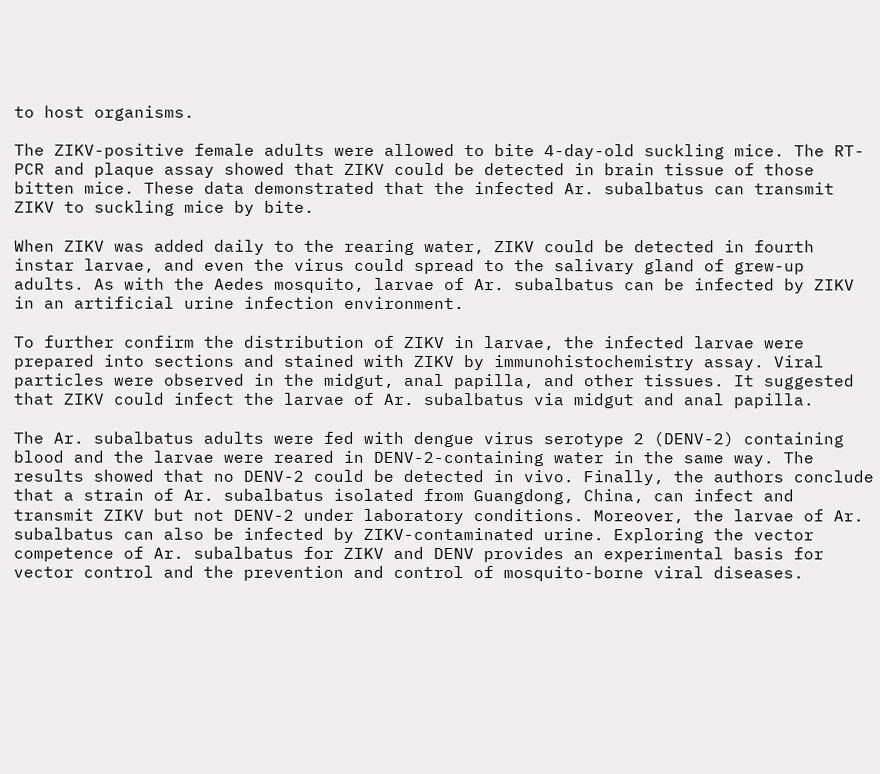to host organisms.

The ZIKV-positive female adults were allowed to bite 4-day-old suckling mice. The RT-PCR and plaque assay showed that ZIKV could be detected in brain tissue of those bitten mice. These data demonstrated that the infected Ar. subalbatus can transmit ZIKV to suckling mice by bite.

When ZIKV was added daily to the rearing water, ZIKV could be detected in fourth instar larvae, and even the virus could spread to the salivary gland of grew-up adults. As with the Aedes mosquito, larvae of Ar. subalbatus can be infected by ZIKV in an artificial urine infection environment.

To further confirm the distribution of ZIKV in larvae, the infected larvae were prepared into sections and stained with ZIKV by immunohistochemistry assay. Viral particles were observed in the midgut, anal papilla, and other tissues. It suggested that ZIKV could infect the larvae of Ar. subalbatus via midgut and anal papilla.

The Ar. subalbatus adults were fed with dengue virus serotype 2 (DENV-2) containing blood and the larvae were reared in DENV-2-containing water in the same way. The results showed that no DENV-2 could be detected in vivo. Finally, the authors conclude that a strain of Ar. subalbatus isolated from Guangdong, China, can infect and transmit ZIKV but not DENV-2 under laboratory conditions. Moreover, the larvae of Ar. subalbatus can also be infected by ZIKV-contaminated urine. Exploring the vector competence of Ar. subalbatus for ZIKV and DENV provides an experimental basis for vector control and the prevention and control of mosquito-borne viral diseases.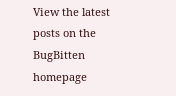View the latest posts on the BugBitten homepage